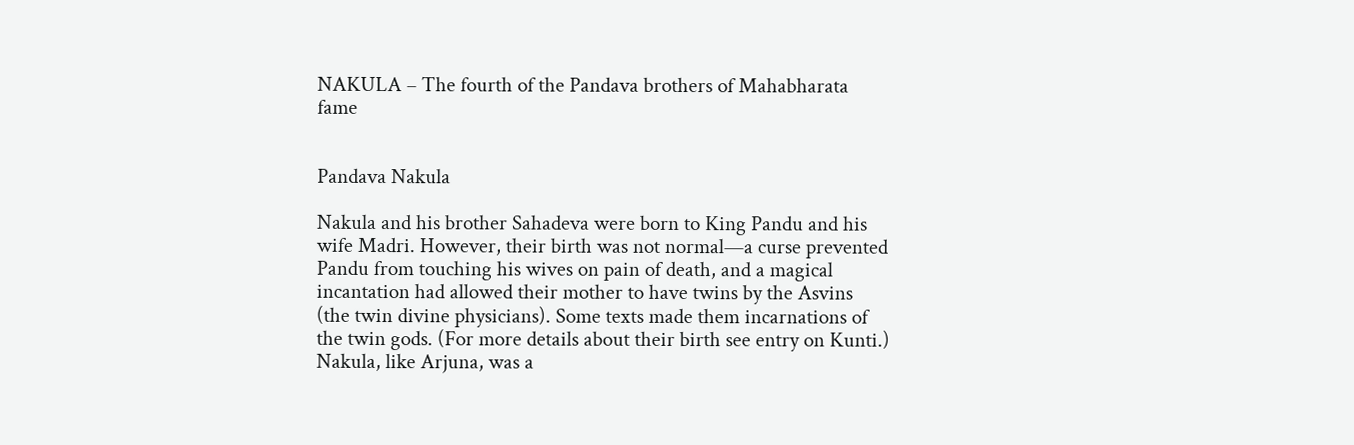NAKULA – The fourth of the Pandava brothers of Mahabharata fame


Pandava Nakula

Nakula and his brother Sahadeva were born to King Pandu and his wife Madri. However, their birth was not normal—a curse prevented Pandu from touching his wives on pain of death, and a magical incantation had allowed their mother to have twins by the Asvins (the twin divine physicians). Some texts made them incarnations of the twin gods. (For more details about their birth see entry on Kunti.)
Nakula, like Arjuna, was a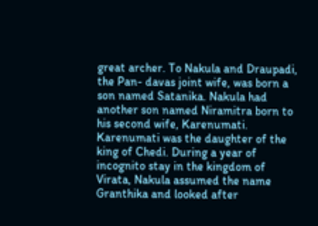great archer. To Nakula and Draupadi, the Pan- davas joint wife, was born a son named Satanika. Nakula had another son named Niramitra born to his second wife, Karenumati. Karenumati was the daughter of the king of Chedi. During a year of incognito stay in the kingdom of Virata, Nakula assumed the name Granthika and looked after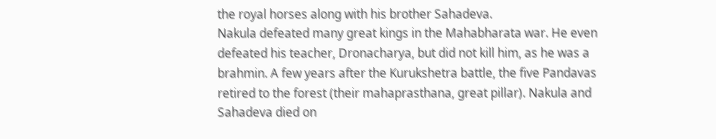the royal horses along with his brother Sahadeva.
Nakula defeated many great kings in the Mahabharata war. He even defeated his teacher, Dronacharya, but did not kill him, as he was a brahmin. A few years after the Kurukshetra battle, the five Pandavas retired to the forest (their mahaprasthana, great pillar). Nakula and Sahadeva died on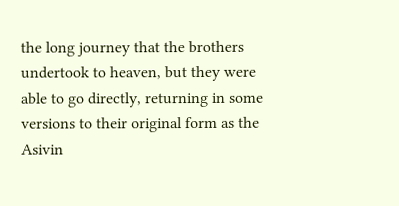the long journey that the brothers undertook to heaven, but they were able to go directly, returning in some versions to their original form as the Asivin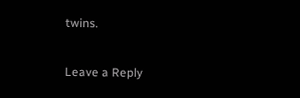twins.

Leave a Reply